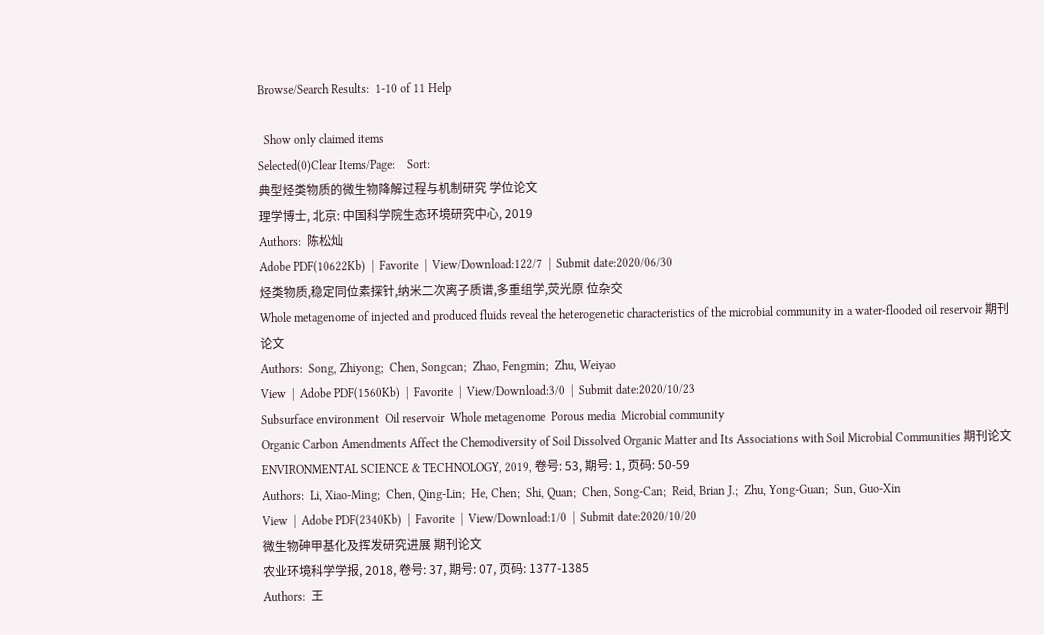Browse/Search Results:  1-10 of 11 Help

  Show only claimed items
Selected(0)Clear Items/Page:    Sort:
典型烃类物质的微生物降解过程与机制研究 学位论文
理学博士, 北京: 中国科学院生态环境研究中心, 2019
Authors:  陈松灿
Adobe PDF(10622Kb)  |  Favorite  |  View/Download:122/7  |  Submit date:2020/06/30
烃类物质,稳定同位素探针,纳米二次离子质谱,多重组学,荧光原 位杂交
Whole metagenome of injected and produced fluids reveal the heterogenetic characteristics of the microbial community in a water-flooded oil reservoir 期刊论文
Authors:  Song, Zhiyong;  Chen, Songcan;  Zhao, Fengmin;  Zhu, Weiyao
View  |  Adobe PDF(1560Kb)  |  Favorite  |  View/Download:3/0  |  Submit date:2020/10/23
Subsurface environment  Oil reservoir  Whole metagenome  Porous media  Microbial community
Organic Carbon Amendments Affect the Chemodiversity of Soil Dissolved Organic Matter and Its Associations with Soil Microbial Communities 期刊论文
ENVIRONMENTAL SCIENCE & TECHNOLOGY, 2019, 卷号: 53, 期号: 1, 页码: 50-59
Authors:  Li, Xiao-Ming;  Chen, Qing-Lin;  He, Chen;  Shi, Quan;  Chen, Song-Can;  Reid, Brian J.;  Zhu, Yong-Guan;  Sun, Guo-Xin
View  |  Adobe PDF(2340Kb)  |  Favorite  |  View/Download:1/0  |  Submit date:2020/10/20
微生物砷甲基化及挥发研究进展 期刊论文
农业环境科学学报, 2018, 卷号: 37, 期号: 07, 页码: 1377-1385
Authors:  王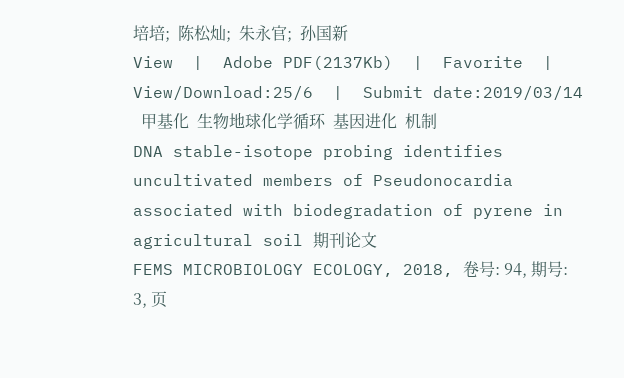培培;  陈松灿;  朱永官;  孙国新
View  |  Adobe PDF(2137Kb)  |  Favorite  |  View/Download:25/6  |  Submit date:2019/03/14
  甲基化  生物地球化学循环  基因进化  机制
DNA stable-isotope probing identifies uncultivated members of Pseudonocardia associated with biodegradation of pyrene in agricultural soil 期刊论文
FEMS MICROBIOLOGY ECOLOGY, 2018, 卷号: 94, 期号: 3, 页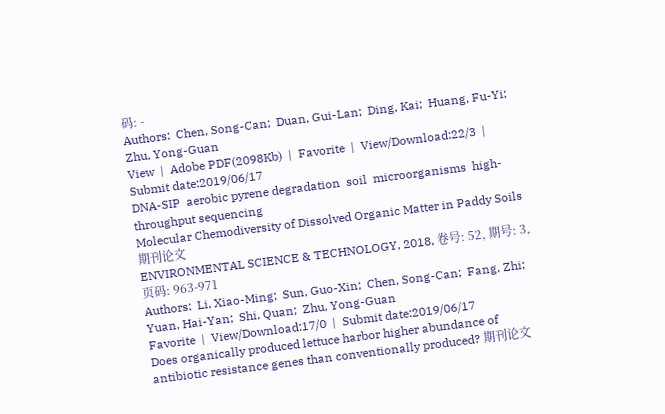码: -
Authors:  Chen, Song-Can;  Duan, Gui-Lan;  Ding, Kai;  Huang, Fu-Yi;  Zhu, Yong-Guan
View  |  Adobe PDF(2098Kb)  |  Favorite  |  View/Download:22/3  |  Submit date:2019/06/17
DNA-SIP  aerobic pyrene degradation  soil  microorganisms  high-throughput sequencing
Molecular Chemodiversity of Dissolved Organic Matter in Paddy Soils 期刊论文
ENVIRONMENTAL SCIENCE & TECHNOLOGY, 2018, 卷号: 52, 期号: 3, 页码: 963-971
Authors:  Li, Xiao-Ming;  Sun, Guo-Xin;  Chen, Song-Can;  Fang, Zhi;  Yuan, Hai-Yan;  Shi, Quan;  Zhu, Yong-Guan
Favorite  |  View/Download:17/0  |  Submit date:2019/06/17
Does organically produced lettuce harbor higher abundance of antibiotic resistance genes than conventionally produced? 期刊论文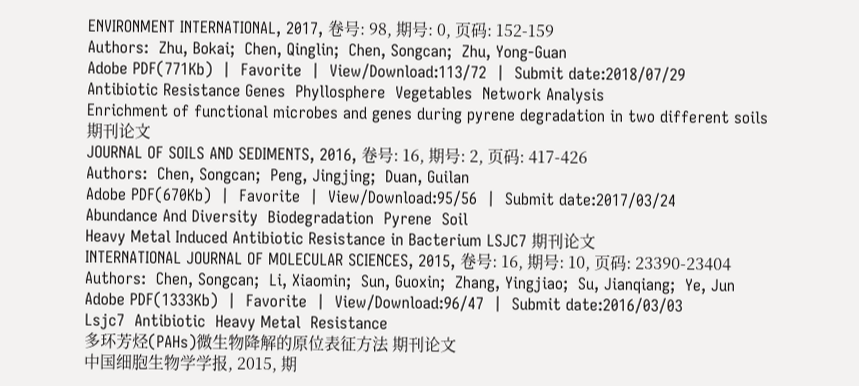ENVIRONMENT INTERNATIONAL, 2017, 卷号: 98, 期号: 0, 页码: 152-159
Authors:  Zhu, Bokai;  Chen, Qinglin;  Chen, Songcan;  Zhu, Yong-Guan
Adobe PDF(771Kb)  |  Favorite  |  View/Download:113/72  |  Submit date:2018/07/29
Antibiotic Resistance Genes  Phyllosphere  Vegetables  Network Analysis
Enrichment of functional microbes and genes during pyrene degradation in two different soils 期刊论文
JOURNAL OF SOILS AND SEDIMENTS, 2016, 卷号: 16, 期号: 2, 页码: 417-426
Authors:  Chen, Songcan;  Peng, Jingjing;  Duan, Guilan
Adobe PDF(670Kb)  |  Favorite  |  View/Download:95/56  |  Submit date:2017/03/24
Abundance And Diversity  Biodegradation  Pyrene  Soil
Heavy Metal Induced Antibiotic Resistance in Bacterium LSJC7 期刊论文
INTERNATIONAL JOURNAL OF MOLECULAR SCIENCES, 2015, 卷号: 16, 期号: 10, 页码: 23390-23404
Authors:  Chen, Songcan;  Li, Xiaomin;  Sun, Guoxin;  Zhang, Yingjiao;  Su, Jianqiang;  Ye, Jun
Adobe PDF(1333Kb)  |  Favorite  |  View/Download:96/47  |  Submit date:2016/03/03
Lsjc7  Antibiotic  Heavy Metal  Resistance
多环芳烃(PAHs)微生物降解的原位表征方法 期刊论文
中国细胞生物学学报, 2015, 期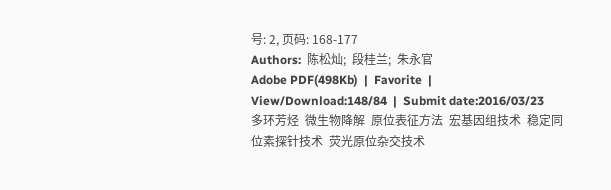号: 2, 页码: 168-177
Authors:  陈松灿;  段桂兰;  朱永官
Adobe PDF(498Kb)  |  Favorite  |  View/Download:148/84  |  Submit date:2016/03/23
多环芳烃  微生物降解  原位表征方法  宏基因组技术  稳定同位素探针技术  荧光原位杂交技术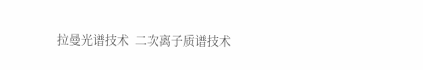拉曼光谱技术  二次离子质谱技术